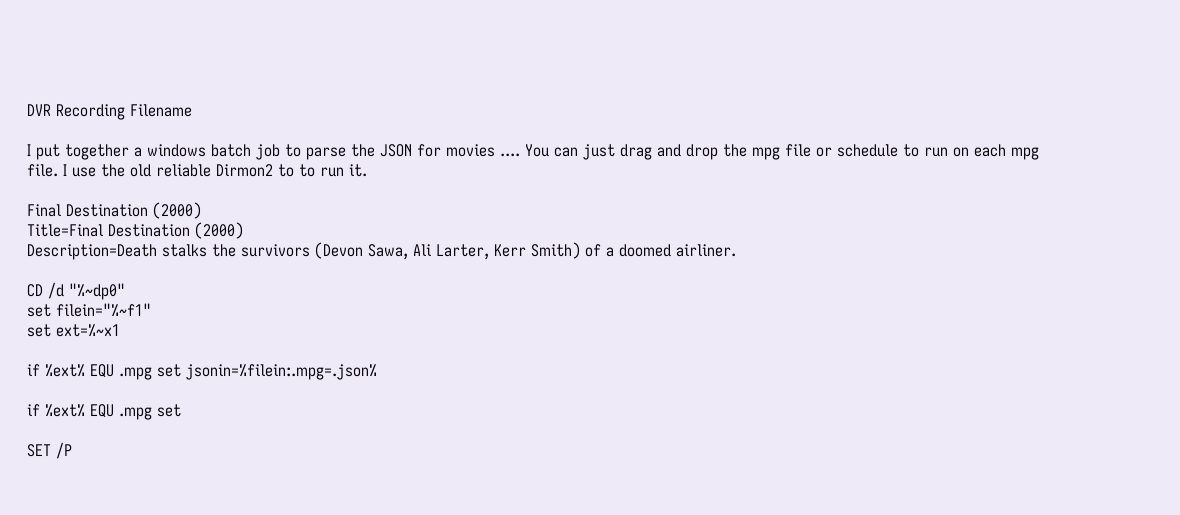DVR Recording Filename

I put together a windows batch job to parse the JSON for movies .... You can just drag and drop the mpg file or schedule to run on each mpg file. I use the old reliable Dirmon2 to to run it.

Final Destination (2000)
Title=Final Destination (2000)
Description=Death stalks the survivors (Devon Sawa, Ali Larter, Kerr Smith) of a doomed airliner.

CD /d "%~dp0"
set filein="%~f1"
set ext=%~x1

if %ext% EQU .mpg set jsonin=%filein:.mpg=.json%

if %ext% EQU .mpg set

SET /P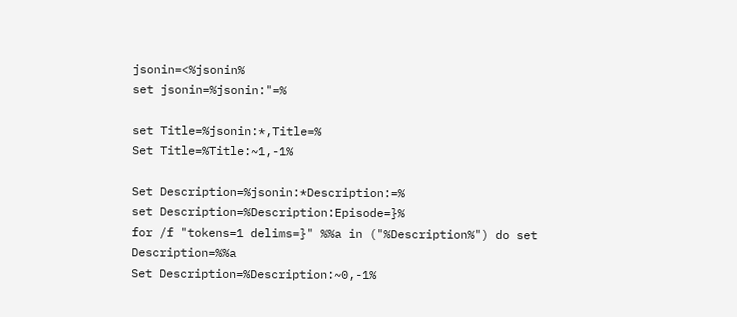jsonin=<%jsonin%
set jsonin=%jsonin:"=%

set Title=%jsonin:*,Title=%
Set Title=%Title:~1,-1%

Set Description=%jsonin:*Description:=%
set Description=%Description:Episode=}%
for /f "tokens=1 delims=}" %%a in ("%Description%") do set Description=%%a
Set Description=%Description:~0,-1%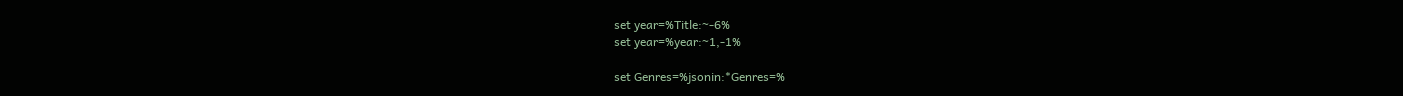set year=%Title:~-6%
set year=%year:~1,-1%

set Genres=%jsonin:*Genres=%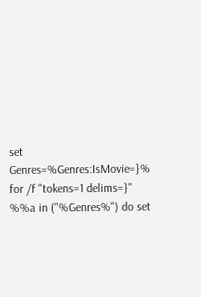set Genres=%Genres:IsMovie=}%
for /f "tokens=1 delims=}" %%a in ("%Genres%") do set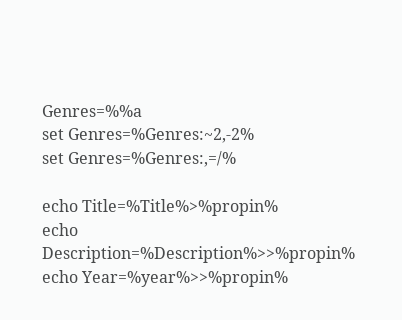Genres=%%a
set Genres=%Genres:~2,-2%
set Genres=%Genres:,=/%

echo Title=%Title%>%propin%
echo Description=%Description%>>%propin%
echo Year=%year%>>%propin%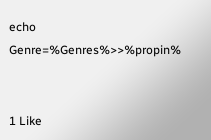echo Genre=%Genres%>>%propin%


1 Like